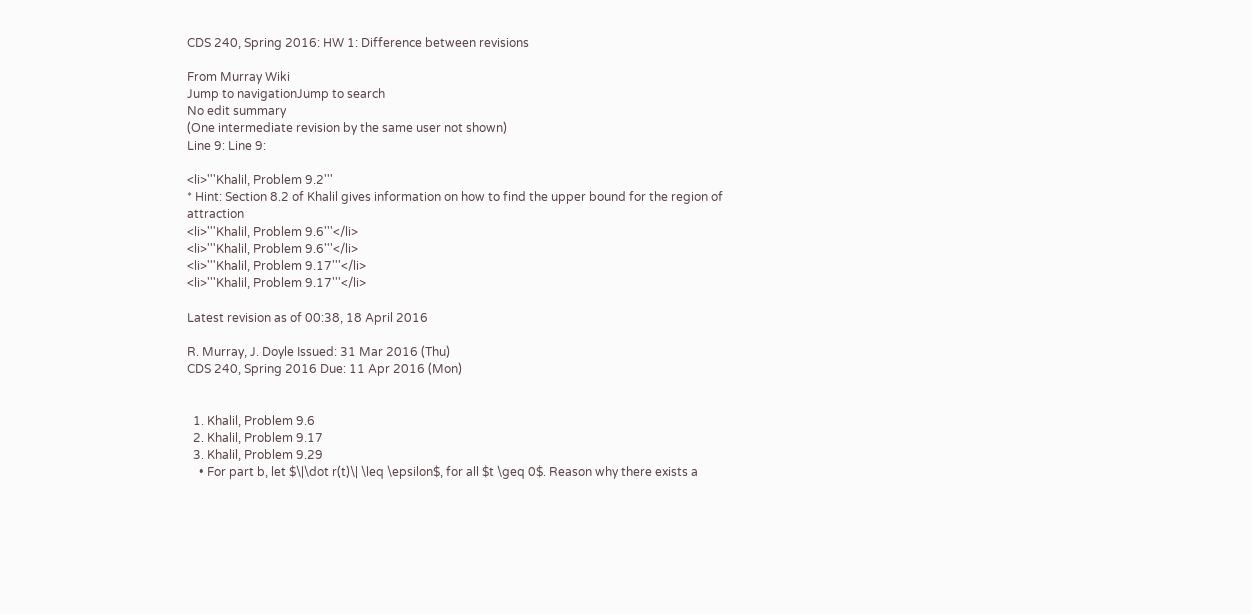CDS 240, Spring 2016: HW 1: Difference between revisions

From Murray Wiki
Jump to navigationJump to search
No edit summary
(One intermediate revision by the same user not shown)
Line 9: Line 9:

<li>'''Khalil, Problem 9.2'''
* Hint: Section 8.2 of Khalil gives information on how to find the upper bound for the region of attraction
<li>'''Khalil, Problem 9.6'''</li>
<li>'''Khalil, Problem 9.6'''</li>
<li>'''Khalil, Problem 9.17'''</li>
<li>'''Khalil, Problem 9.17'''</li>

Latest revision as of 00:38, 18 April 2016

R. Murray, J. Doyle Issued: 31 Mar 2016 (Thu)
CDS 240, Spring 2016 Due: 11 Apr 2016 (Mon)


  1. Khalil, Problem 9.6
  2. Khalil, Problem 9.17
  3. Khalil, Problem 9.29
    • For part b, let $\|\dot r(t)\| \leq \epsilon$, for all $t \geq 0$. Reason why there exists a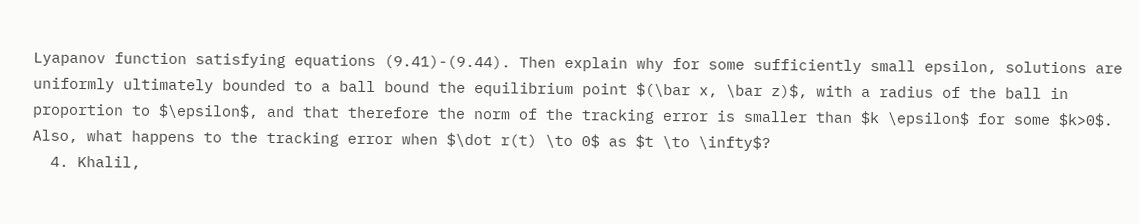Lyapanov function satisfying equations (9.41)-(9.44). Then explain why for some sufficiently small epsilon, solutions are uniformly ultimately bounded to a ball bound the equilibrium point $(\bar x, \bar z)$, with a radius of the ball in proportion to $\epsilon$, and that therefore the norm of the tracking error is smaller than $k \epsilon$ for some $k>0$. Also, what happens to the tracking error when $\dot r(t) \to 0$ as $t \to \infty$?
  4. Khalil,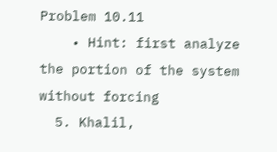Problem 10.11
    • Hint: first analyze the portion of the system without forcing
  5. Khalil,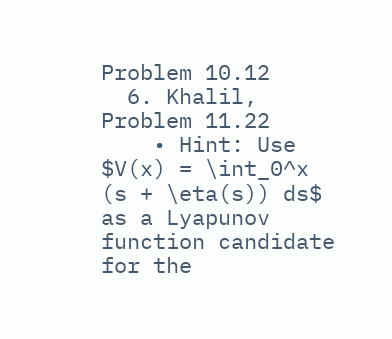Problem 10.12
  6. Khalil, Problem 11.22
    • Hint: Use $V(x) = \int_0^x (s + \eta(s)) ds$ as a Lyapunov function candidate for the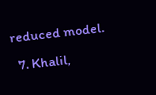reduced model.
  7. Khalil,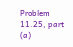Problem 11.25, part (a)